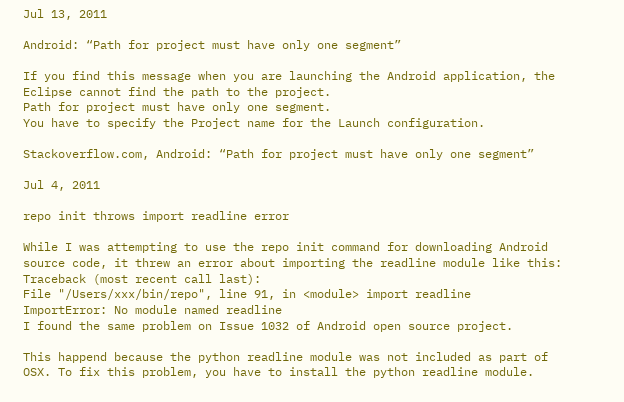Jul 13, 2011

Android: “Path for project must have only one segment”

If you find this message when you are launching the Android application, the Eclipse cannot find the path to the project.
Path for project must have only one segment.
You have to specify the Project name for the Launch configuration.

Stackoverflow.com, Android: “Path for project must have only one segment”

Jul 4, 2011

repo init throws import readline error

While I was attempting to use the repo init command for downloading Android source code, it threw an error about importing the readline module like this:
Traceback (most recent call last):
File "/Users/xxx/bin/repo", line 91, in <module> import readline
ImportError: No module named readline
I found the same problem on Issue 1032 of Android open source project.

This happend because the python readline module was not included as part of OSX. To fix this problem, you have to install the python readline module.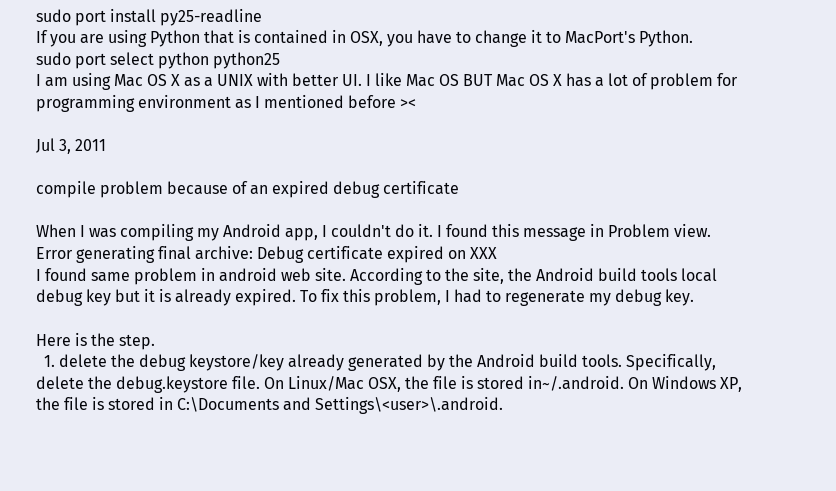sudo port install py25-readline
If you are using Python that is contained in OSX, you have to change it to MacPort's Python.
sudo port select python python25
I am using Mac OS X as a UNIX with better UI. I like Mac OS BUT Mac OS X has a lot of problem for programming environment as I mentioned before ><

Jul 3, 2011

compile problem because of an expired debug certificate

When I was compiling my Android app, I couldn't do it. I found this message in Problem view.
Error generating final archive: Debug certificate expired on XXX
I found same problem in android web site. According to the site, the Android build tools local debug key but it is already expired. To fix this problem, I had to regenerate my debug key.

Here is the step.
  1. delete the debug keystore/key already generated by the Android build tools. Specifically, delete the debug.keystore file. On Linux/Mac OSX, the file is stored in~/.android. On Windows XP, the file is stored in C:\Documents and Settings\<user>\.android.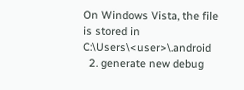On Windows Vista, the file is stored in C:\Users\<user>\.android
  2. generate new debug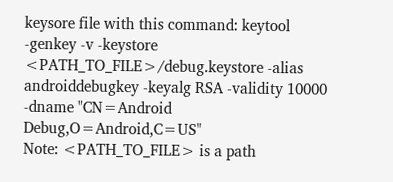keysore file with this command: keytool -genkey -v -keystore <PATH_TO_FILE>/debug.keystore -alias androiddebugkey -keyalg RSA -validity 10000 -dname "CN=Android Debug,O=Android,C=US"
Note: <PATH_TO_FILE> is a path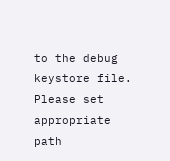to the debug keystore file. Please set appropriate path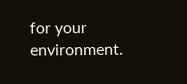for your environment.